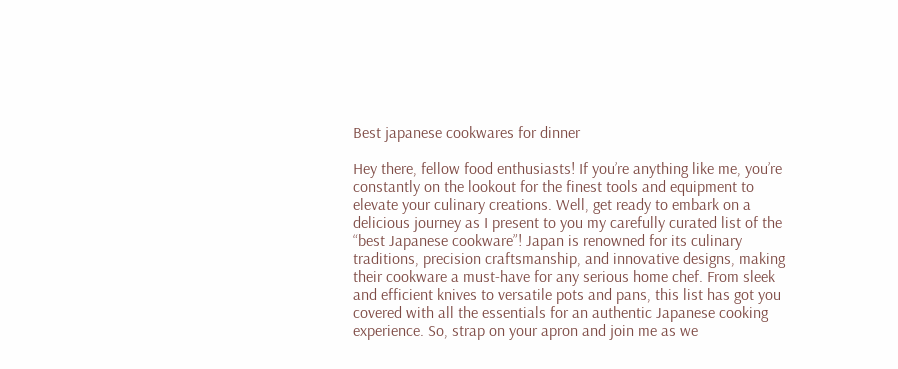Best japanese cookwares for dinner

Hey there, fellow food enthusiasts! If you’re anything like me, you’re constantly on the lookout for the finest tools and equipment to elevate your culinary creations. Well, get ready to embark on a delicious journey as I present to you my carefully curated list of the “best Japanese cookware”! Japan is renowned for its culinary traditions, precision craftsmanship, and innovative designs, making their cookware a must-have for any serious home chef. From sleek and efficient knives to versatile pots and pans, this list has got you covered with all the essentials for an authentic Japanese cooking experience. So, strap on your apron and join me as we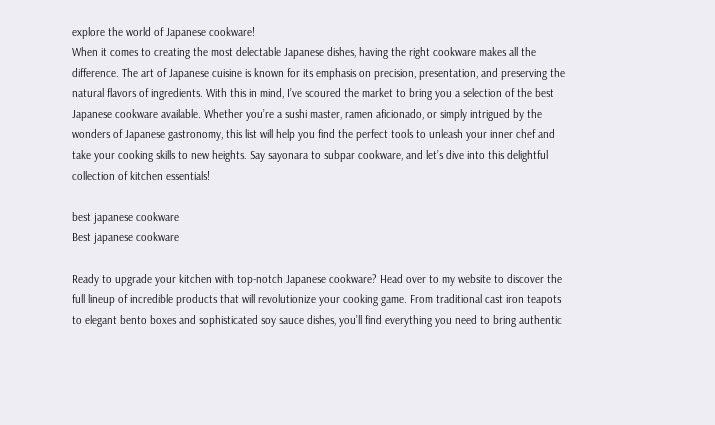explore the world of Japanese cookware!
When it comes to creating the most delectable Japanese dishes, having the right cookware makes all the difference. The art of Japanese cuisine is known for its emphasis on precision, presentation, and preserving the natural flavors of ingredients. With this in mind, I’ve scoured the market to bring you a selection of the best Japanese cookware available. Whether you’re a sushi master, ramen aficionado, or simply intrigued by the wonders of Japanese gastronomy, this list will help you find the perfect tools to unleash your inner chef and take your cooking skills to new heights. Say sayonara to subpar cookware, and let’s dive into this delightful collection of kitchen essentials!

best japanese cookware
Best japanese cookware

Ready to upgrade your kitchen with top-notch Japanese cookware? Head over to my website to discover the full lineup of incredible products that will revolutionize your cooking game. From traditional cast iron teapots to elegant bento boxes and sophisticated soy sauce dishes, you’ll find everything you need to bring authentic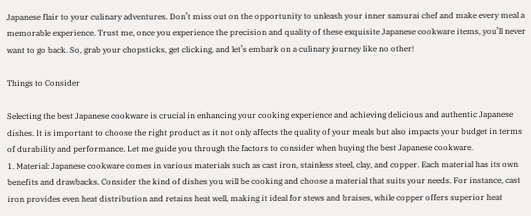Japanese flair to your culinary adventures. Don’t miss out on the opportunity to unleash your inner samurai chef and make every meal a memorable experience. Trust me, once you experience the precision and quality of these exquisite Japanese cookware items, you’ll never want to go back. So, grab your chopsticks, get clicking, and let’s embark on a culinary journey like no other!

Things to Consider

Selecting the best Japanese cookware is crucial in enhancing your cooking experience and achieving delicious and authentic Japanese dishes. It is important to choose the right product as it not only affects the quality of your meals but also impacts your budget in terms of durability and performance. Let me guide you through the factors to consider when buying the best Japanese cookware.
1. Material: Japanese cookware comes in various materials such as cast iron, stainless steel, clay, and copper. Each material has its own benefits and drawbacks. Consider the kind of dishes you will be cooking and choose a material that suits your needs. For instance, cast iron provides even heat distribution and retains heat well, making it ideal for stews and braises, while copper offers superior heat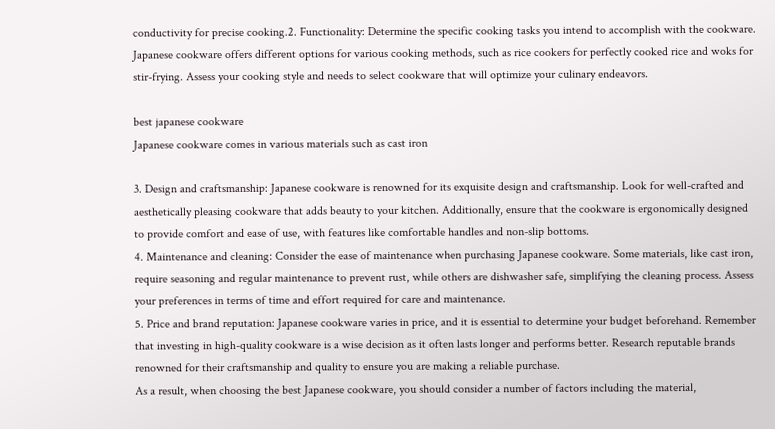conductivity for precise cooking.2. Functionality: Determine the specific cooking tasks you intend to accomplish with the cookware. Japanese cookware offers different options for various cooking methods, such as rice cookers for perfectly cooked rice and woks for stir-frying. Assess your cooking style and needs to select cookware that will optimize your culinary endeavors.

best japanese cookware
Japanese cookware comes in various materials such as cast iron

3. Design and craftsmanship: Japanese cookware is renowned for its exquisite design and craftsmanship. Look for well-crafted and aesthetically pleasing cookware that adds beauty to your kitchen. Additionally, ensure that the cookware is ergonomically designed to provide comfort and ease of use, with features like comfortable handles and non-slip bottoms.
4. Maintenance and cleaning: Consider the ease of maintenance when purchasing Japanese cookware. Some materials, like cast iron, require seasoning and regular maintenance to prevent rust, while others are dishwasher safe, simplifying the cleaning process. Assess your preferences in terms of time and effort required for care and maintenance.
5. Price and brand reputation: Japanese cookware varies in price, and it is essential to determine your budget beforehand. Remember that investing in high-quality cookware is a wise decision as it often lasts longer and performs better. Research reputable brands renowned for their craftsmanship and quality to ensure you are making a reliable purchase.
As a result, when choosing the best Japanese cookware, you should consider a number of factors including the material,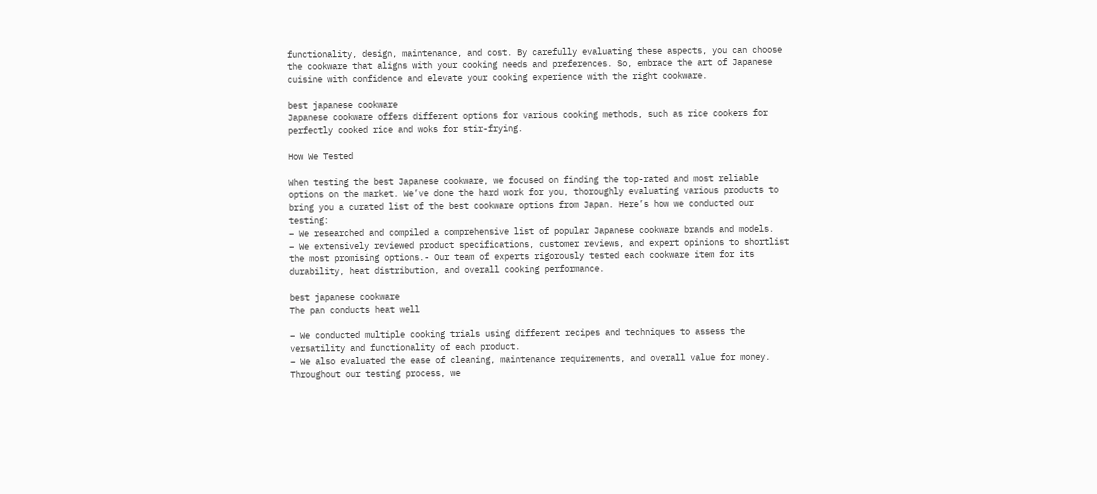functionality, design, maintenance, and cost. By carefully evaluating these aspects, you can choose the cookware that aligns with your cooking needs and preferences. So, embrace the art of Japanese cuisine with confidence and elevate your cooking experience with the right cookware.

best japanese cookware
Japanese cookware offers different options for various cooking methods, such as rice cookers for perfectly cooked rice and woks for stir-frying.

How We Tested

When testing the best Japanese cookware, we focused on finding the top-rated and most reliable options on the market. We’ve done the hard work for you, thoroughly evaluating various products to bring you a curated list of the best cookware options from Japan. Here’s how we conducted our testing:
– We researched and compiled a comprehensive list of popular Japanese cookware brands and models.
– We extensively reviewed product specifications, customer reviews, and expert opinions to shortlist the most promising options.- Our team of experts rigorously tested each cookware item for its durability, heat distribution, and overall cooking performance.

best japanese cookware
The pan conducts heat well

– We conducted multiple cooking trials using different recipes and techniques to assess the versatility and functionality of each product.
– We also evaluated the ease of cleaning, maintenance requirements, and overall value for money.
Throughout our testing process, we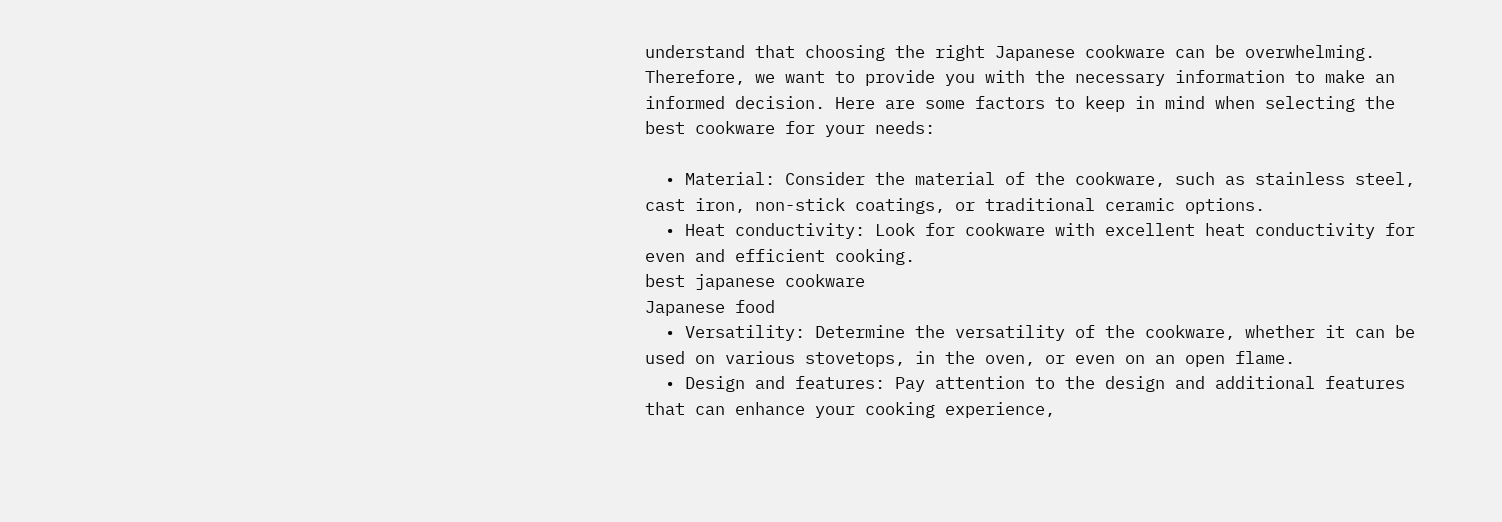understand that choosing the right Japanese cookware can be overwhelming. Therefore, we want to provide you with the necessary information to make an informed decision. Here are some factors to keep in mind when selecting the best cookware for your needs:

  • Material: Consider the material of the cookware, such as stainless steel, cast iron, non-stick coatings, or traditional ceramic options.
  • Heat conductivity: Look for cookware with excellent heat conductivity for even and efficient cooking.
best japanese cookware
Japanese food
  • Versatility: Determine the versatility of the cookware, whether it can be used on various stovetops, in the oven, or even on an open flame.
  • Design and features: Pay attention to the design and additional features that can enhance your cooking experience,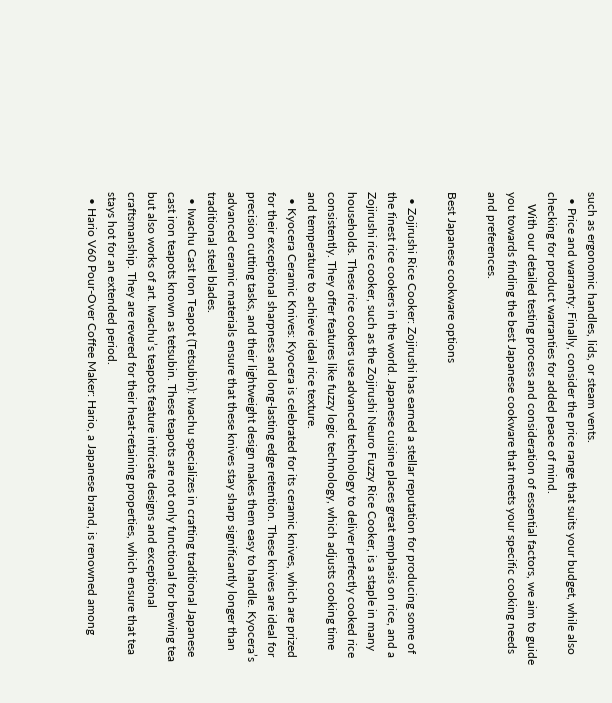such as ergonomic handles, lids, or steam vents.
  • Price and warranty: Finally, consider the price range that suits your budget, while also checking for product warranties for added peace of mind.
    With our detailed testing process and consideration of essential factors, we aim to guide you towards finding the best Japanese cookware that meets your specific cooking needs and preferences.

Best Japanese cookware options

  • Zojirushi Rice Cooker: Zojirushi has earned a stellar reputation for producing some of the finest rice cookers in the world. Japanese cuisine places great emphasis on rice, and a Zojirushi rice cooker, such as the Zojirushi Neuro Fuzzy Rice Cooker, is a staple in many households. These rice cookers use advanced technology to deliver perfectly cooked rice consistently. They offer features like fuzzy logic technology, which adjusts cooking time and temperature to achieve ideal rice texture.
  • Kyocera Ceramic Knives: Kyocera is celebrated for its ceramic knives, which are prized for their exceptional sharpness and long-lasting edge retention. These knives are ideal for precision cutting tasks, and their lightweight design makes them easy to handle. Kyocera’s advanced ceramic materials ensure that these knives stay sharp significantly longer than traditional steel blades.
  • Iwachu Cast Iron Teapot (Tetsubin): Iwachu specializes in crafting traditional Japanese cast iron teapots known as tetsubin. These teapots are not only functional for brewing tea but also works of art. Iwachu’s teapots feature intricate designs and exceptional craftsmanship. They are revered for their heat-retaining properties, which ensure that tea stays hot for an extended period.
  • Hario V60 Pour-Over Coffee Maker: Hario, a Japanese brand, is renowned among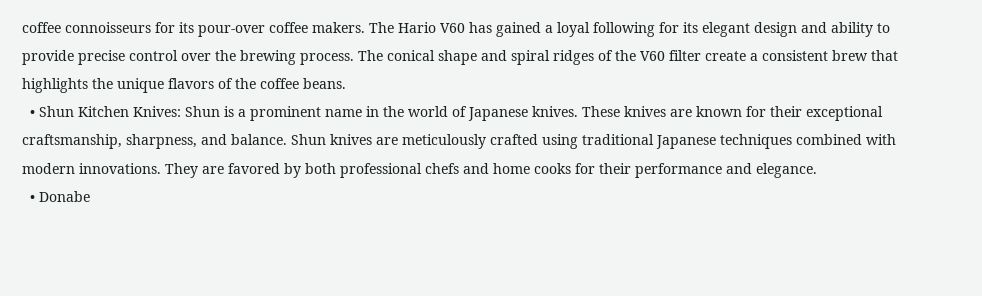coffee connoisseurs for its pour-over coffee makers. The Hario V60 has gained a loyal following for its elegant design and ability to provide precise control over the brewing process. The conical shape and spiral ridges of the V60 filter create a consistent brew that highlights the unique flavors of the coffee beans.
  • Shun Kitchen Knives: Shun is a prominent name in the world of Japanese knives. These knives are known for their exceptional craftsmanship, sharpness, and balance. Shun knives are meticulously crafted using traditional Japanese techniques combined with modern innovations. They are favored by both professional chefs and home cooks for their performance and elegance.
  • Donabe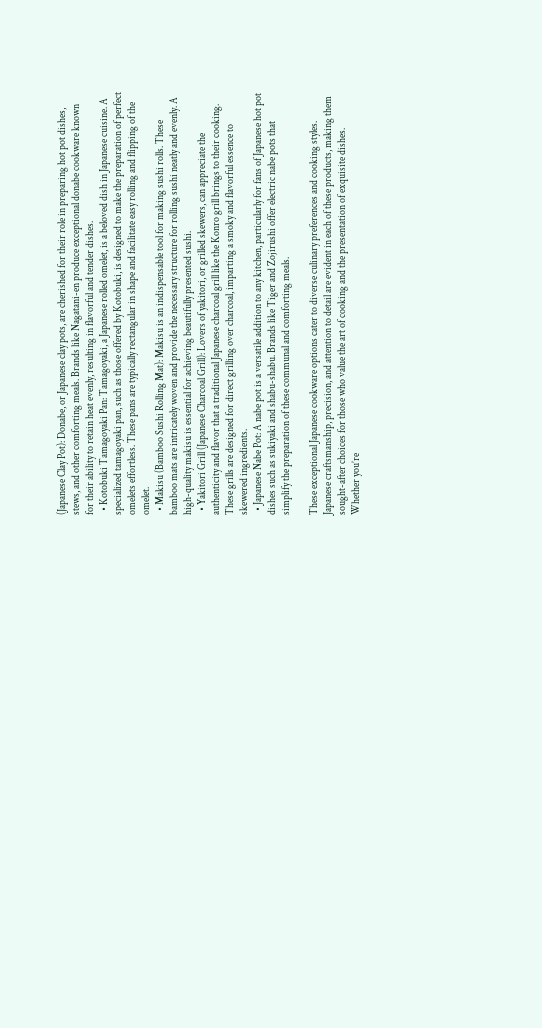(Japanese Clay Pot): Donabe, or Japanese clay pots, are cherished for their role in preparing hot pot dishes, stews, and other comforting meals. Brands like Nagatani-en produce exceptional donabe cookware known for their ability to retain heat evenly, resulting in flavorful and tender dishes.
  • Kotobuki Tamagoyaki Pan: Tamagoyaki, a Japanese rolled omelet, is a beloved dish in Japanese cuisine. A specialized tamagoyaki pan, such as those offered by Kotobuki, is designed to make the preparation of perfect omelets effortless. These pans are typically rectangular in shape and facilitate easy rolling and flipping of the omelet.
  • Makisu (Bamboo Sushi Rolling Mat): Makisu is an indispensable tool for making sushi rolls. These bamboo mats are intricately woven and provide the necessary structure for rolling sushi neatly and evenly. A high-quality makisu is essential for achieving beautifully presented sushi.
  • Yakitori Grill (Japanese Charcoal Grill): Lovers of yakitori, or grilled skewers, can appreciate the authenticity and flavor that a traditional Japanese charcoal grill like the Konro grill brings to their cooking. These grills are designed for direct grilling over charcoal, imparting a smoky and flavorful essence to skewered ingredients.
  • Japanese Nabe Pot: A nabe pot is a versatile addition to any kitchen, particularly for fans of Japanese hot pot dishes such as sukiyaki and shabu-shabu. Brands like Tiger and Zojirushi offer electric nabe pots that simplify the preparation of these communal and comforting meals.

These exceptional Japanese cookware options cater to diverse culinary preferences and cooking styles. Japanese craftsmanship, precision, and attention to detail are evident in each of these products, making them sought-after choices for those who value the art of cooking and the presentation of exquisite dishes. Whether you’re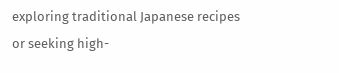exploring traditional Japanese recipes or seeking high-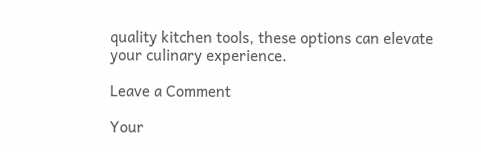quality kitchen tools, these options can elevate your culinary experience.

Leave a Comment

Your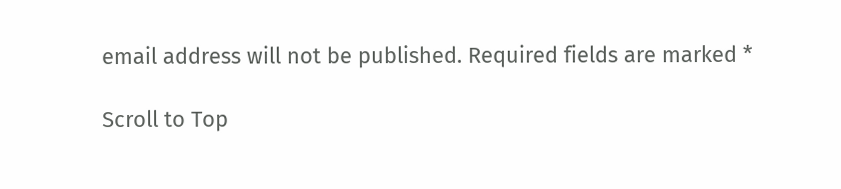email address will not be published. Required fields are marked *

Scroll to Top